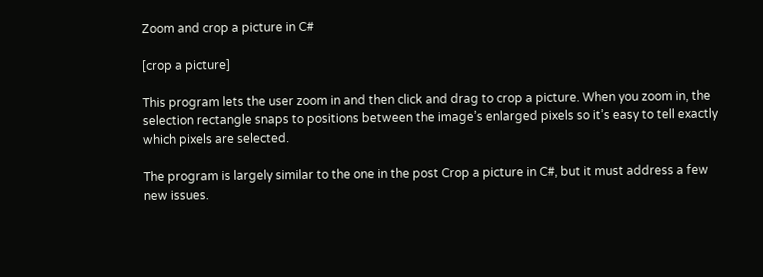Zoom and crop a picture in C#

[crop a picture]

This program lets the user zoom in and then click and drag to crop a picture. When you zoom in, the selection rectangle snaps to positions between the image’s enlarged pixels so it’s easy to tell exactly which pixels are selected.

The program is largely similar to the one in the post Crop a picture in C#, but it must address a few new issues.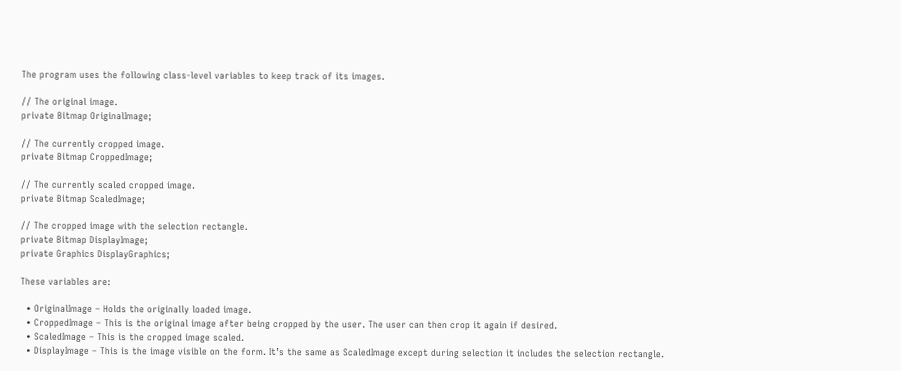The program uses the following class-level variables to keep track of its images.

// The original image.
private Bitmap OriginalImage;

// The currently cropped image.
private Bitmap CroppedImage;

// The currently scaled cropped image.
private Bitmap ScaledImage;

// The cropped image with the selection rectangle.
private Bitmap DisplayImage;
private Graphics DisplayGraphics;

These variables are:

  • OriginalImage – Holds the originally loaded image.
  • CroppedImage – This is the original image after being cropped by the user. The user can then crop it again if desired.
  • ScaledImage – This is the cropped image scaled.
  • DisplayImage – This is the image visible on the form. It’s the same as ScaledImage except during selection it includes the selection rectangle.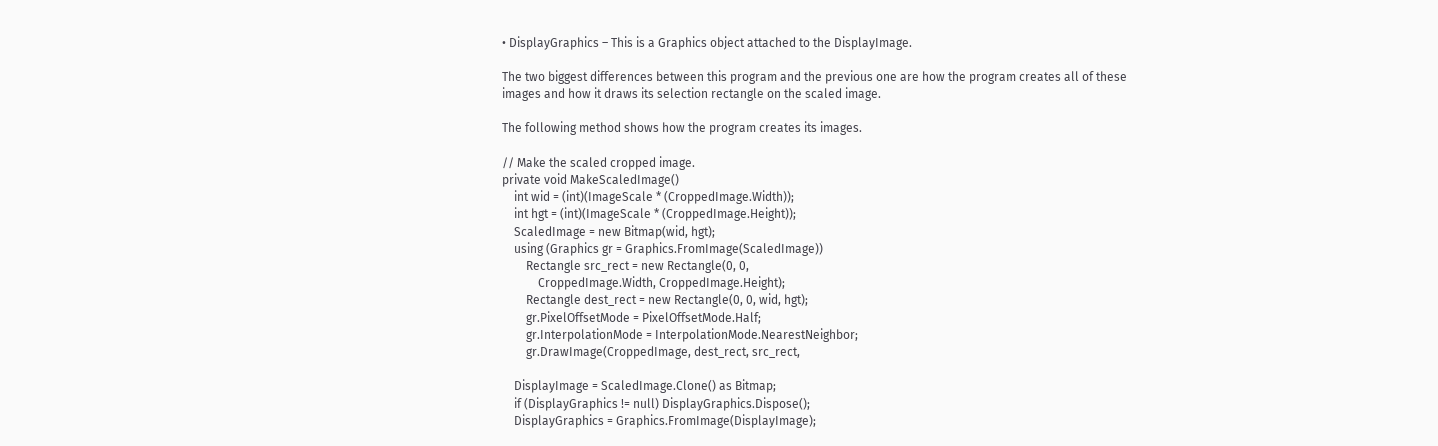• DisplayGraphics – This is a Graphics object attached to the DisplayImage.

The two biggest differences between this program and the previous one are how the program creates all of these images and how it draws its selection rectangle on the scaled image.

The following method shows how the program creates its images.

// Make the scaled cropped image.
private void MakeScaledImage()
    int wid = (int)(ImageScale * (CroppedImage.Width));
    int hgt = (int)(ImageScale * (CroppedImage.Height));
    ScaledImage = new Bitmap(wid, hgt);
    using (Graphics gr = Graphics.FromImage(ScaledImage))
        Rectangle src_rect = new Rectangle(0, 0,
            CroppedImage.Width, CroppedImage.Height);
        Rectangle dest_rect = new Rectangle(0, 0, wid, hgt);
        gr.PixelOffsetMode = PixelOffsetMode.Half;
        gr.InterpolationMode = InterpolationMode.NearestNeighbor;
        gr.DrawImage(CroppedImage, dest_rect, src_rect,

    DisplayImage = ScaledImage.Clone() as Bitmap;
    if (DisplayGraphics != null) DisplayGraphics.Dispose();
    DisplayGraphics = Graphics.FromImage(DisplayImage);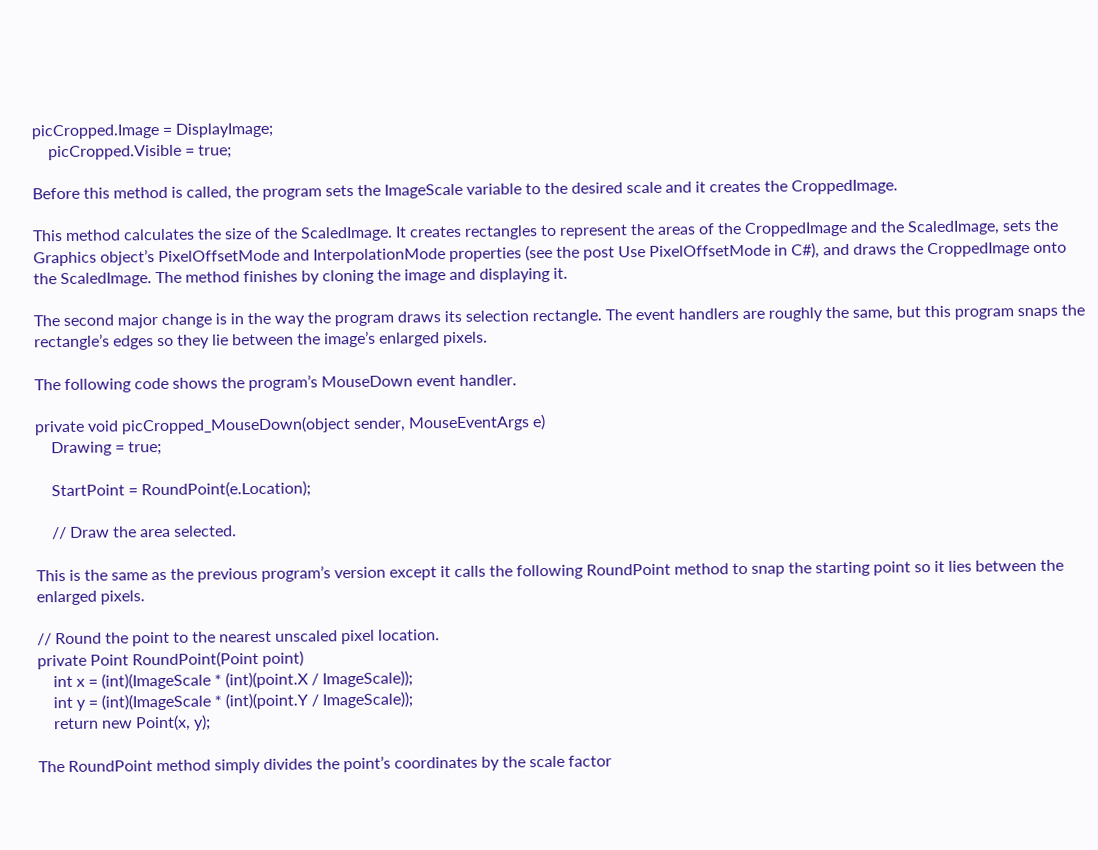picCropped.Image = DisplayImage;
    picCropped.Visible = true;

Before this method is called, the program sets the ImageScale variable to the desired scale and it creates the CroppedImage.

This method calculates the size of the ScaledImage. It creates rectangles to represent the areas of the CroppedImage and the ScaledImage, sets the Graphics object’s PixelOffsetMode and InterpolationMode properties (see the post Use PixelOffsetMode in C#), and draws the CroppedImage onto the ScaledImage. The method finishes by cloning the image and displaying it.

The second major change is in the way the program draws its selection rectangle. The event handlers are roughly the same, but this program snaps the rectangle’s edges so they lie between the image’s enlarged pixels.

The following code shows the program’s MouseDown event handler.

private void picCropped_MouseDown(object sender, MouseEventArgs e)
    Drawing = true;

    StartPoint = RoundPoint(e.Location);

    // Draw the area selected.

This is the same as the previous program’s version except it calls the following RoundPoint method to snap the starting point so it lies between the enlarged pixels.

// Round the point to the nearest unscaled pixel location.
private Point RoundPoint(Point point)
    int x = (int)(ImageScale * (int)(point.X / ImageScale));
    int y = (int)(ImageScale * (int)(point.Y / ImageScale));
    return new Point(x, y);

The RoundPoint method simply divides the point’s coordinates by the scale factor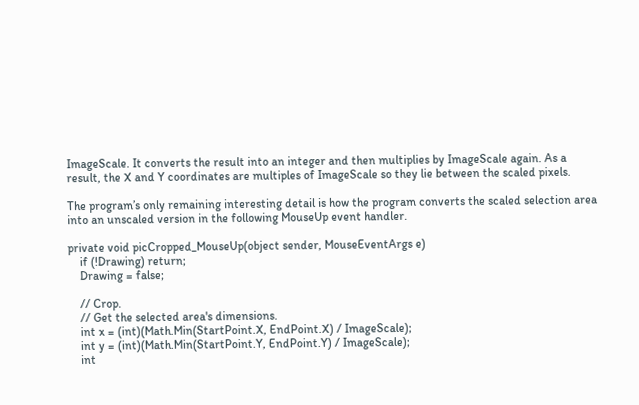ImageScale. It converts the result into an integer and then multiplies by ImageScale again. As a result, the X and Y coordinates are multiples of ImageScale so they lie between the scaled pixels.

The program’s only remaining interesting detail is how the program converts the scaled selection area into an unscaled version in the following MouseUp event handler.

private void picCropped_MouseUp(object sender, MouseEventArgs e)
    if (!Drawing) return;
    Drawing = false;

    // Crop.
    // Get the selected area's dimensions.
    int x = (int)(Math.Min(StartPoint.X, EndPoint.X) / ImageScale);
    int y = (int)(Math.Min(StartPoint.Y, EndPoint.Y) / ImageScale);
    int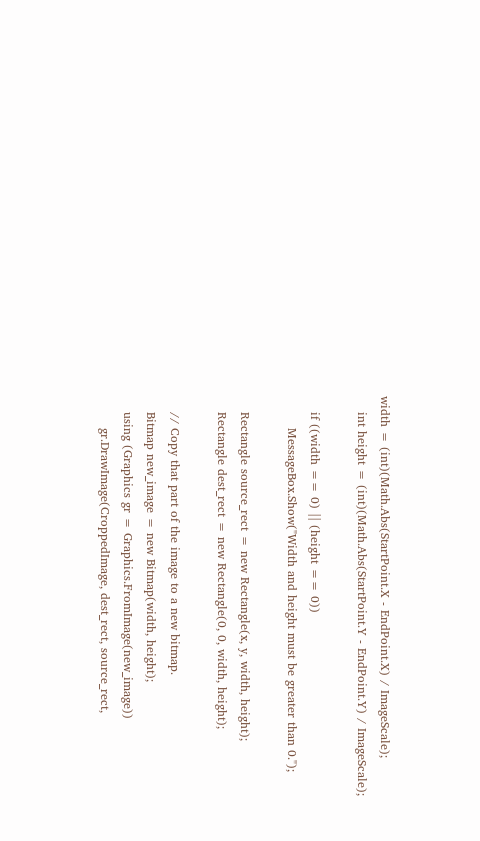width = (int)(Math.Abs(StartPoint.X - EndPoint.X) / ImageScale);
    int height = (int)(Math.Abs(StartPoint.Y - EndPoint.Y) / ImageScale);

    if ((width == 0) || (height == 0))
        MessageBox.Show("Width and height must be greater than 0.");

    Rectangle source_rect = new Rectangle(x, y, width, height);
    Rectangle dest_rect = new Rectangle(0, 0, width, height);

    // Copy that part of the image to a new bitmap.
    Bitmap new_image = new Bitmap(width, height);
    using (Graphics gr = Graphics.FromImage(new_image))
        gr.DrawImage(CroppedImage, dest_rect, source_rect,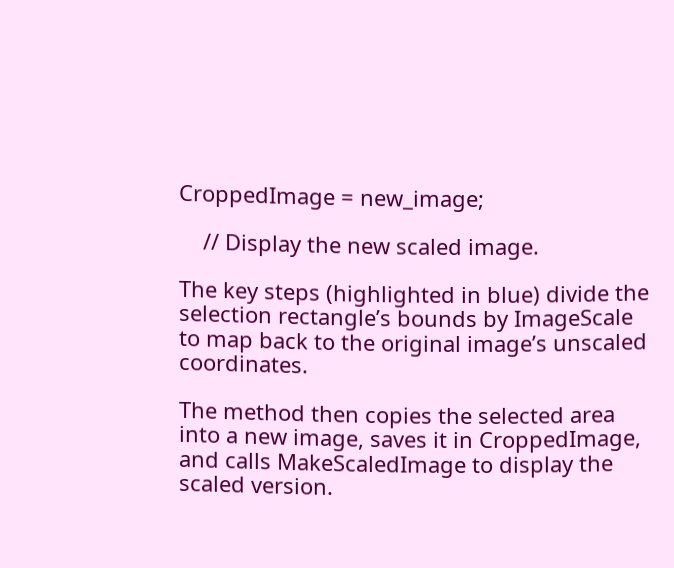CroppedImage = new_image;

    // Display the new scaled image.

The key steps (highlighted in blue) divide the selection rectangle’s bounds by ImageScale to map back to the original image’s unscaled coordinates.

The method then copies the selected area into a new image, saves it in CroppedImage, and calls MakeScaledImage to display the scaled version.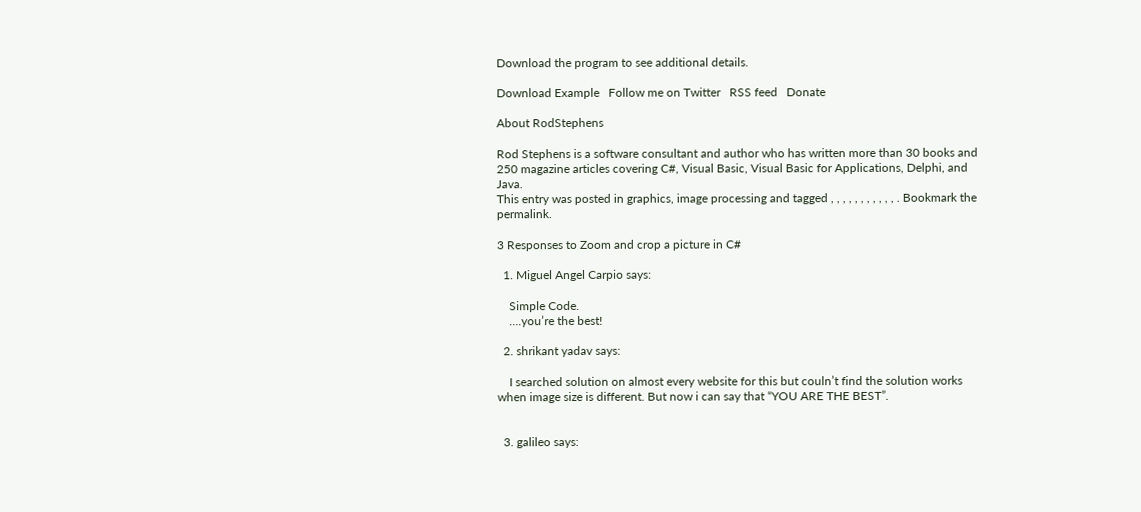Download the program to see additional details.

Download Example   Follow me on Twitter   RSS feed   Donate

About RodStephens

Rod Stephens is a software consultant and author who has written more than 30 books and 250 magazine articles covering C#, Visual Basic, Visual Basic for Applications, Delphi, and Java.
This entry was posted in graphics, image processing and tagged , , , , , , , , , , , . Bookmark the permalink.

3 Responses to Zoom and crop a picture in C#

  1. Miguel Angel Carpio says:

    Simple Code.
    ….you’re the best!

  2. shrikant yadav says:

    I searched solution on almost every website for this but couln’t find the solution works when image size is different. But now i can say that “YOU ARE THE BEST”.


  3. galileo says: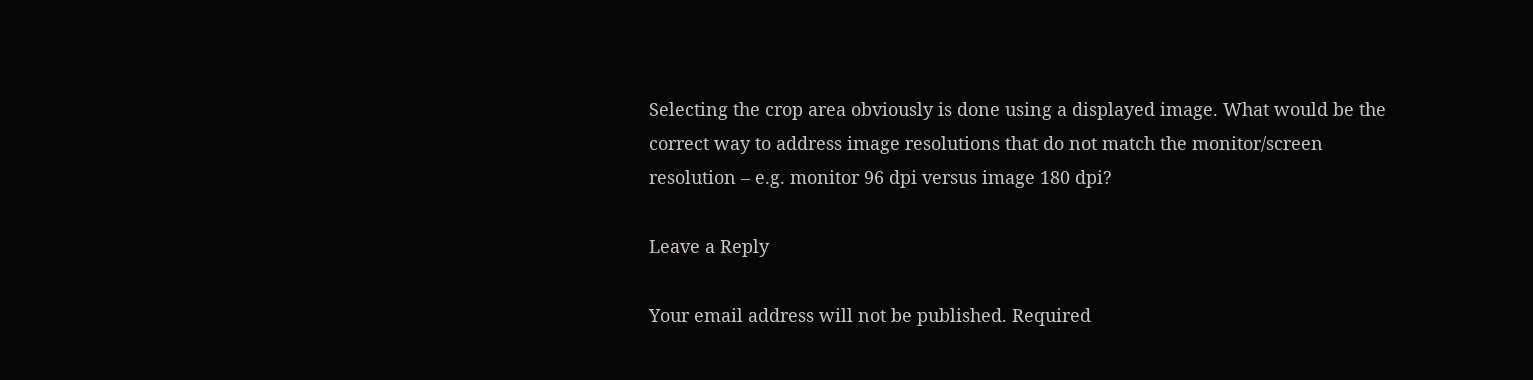Selecting the crop area obviously is done using a displayed image. What would be the correct way to address image resolutions that do not match the monitor/screen resolution – e.g. monitor 96 dpi versus image 180 dpi?

Leave a Reply

Your email address will not be published. Required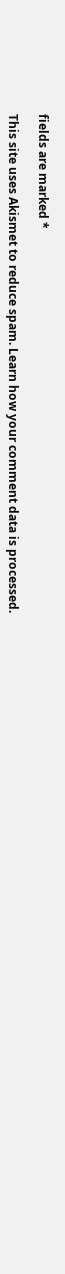fields are marked *

This site uses Akismet to reduce spam. Learn how your comment data is processed.